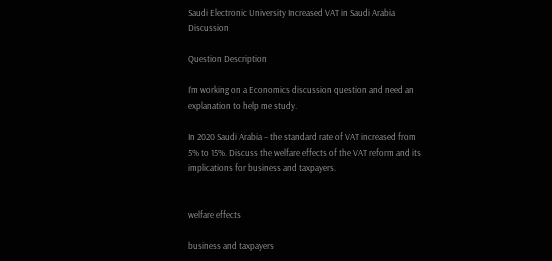Saudi Electronic University Increased VAT in Saudi Arabia Discussion

Question Description

I’m working on a Economics discussion question and need an explanation to help me study.

In 2020 Saudi Arabia – the standard rate of VAT increased from 5% to 15%. Discuss the welfare effects of the VAT reform and its implications for business and taxpayers.


welfare effects

business and taxpayers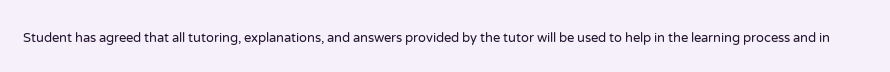Student has agreed that all tutoring, explanations, and answers provided by the tutor will be used to help in the learning process and in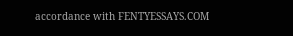accordance with FENTYESSAYS.COM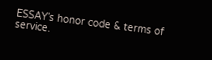ESSAY’s honor code & terms of service.